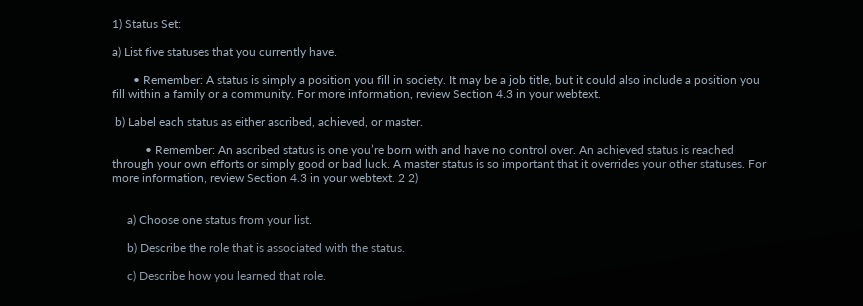1) Status Set:

a) List five statuses that you currently have.

       • Remember: A status is simply a position you fill in society. It may be a job title, but it could also include a position you fill within a family or a community. For more information, review Section 4.3 in your webtext.

 b) Label each status as either ascribed, achieved, or master.

           • Remember: An ascribed status is one you’re born with and have no control over. An achieved status is reached through your own efforts or simply good or bad luck. A master status is so important that it overrides your other statuses. For more information, review Section 4.3 in your webtext. 2 2)


     a) Choose one status from your list.

     b) Describe the role that is associated with the status.

     c) Describe how you learned that role.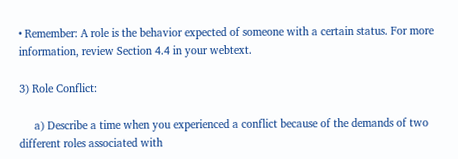• Remember: A role is the behavior expected of someone with a certain status. For more information, review Section 4.4 in your webtext.

3) Role Conflict:

     a) Describe a time when you experienced a conflict because of the demands of two different roles associated with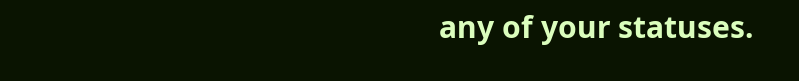any of your statuses.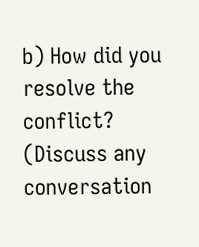b) How did you resolve the conflict? (Discuss any conversation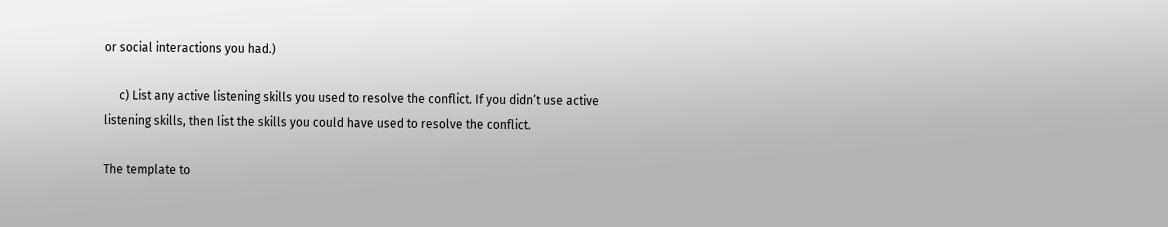or social interactions you had.)

     c) List any active listening skills you used to resolve the conflict. If you didn’t use active listening skills, then list the skills you could have used to resolve the conflict.

The template to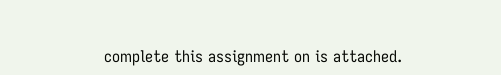complete this assignment on is attached.